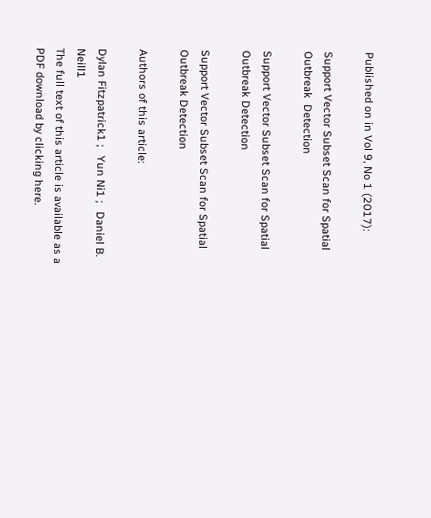Published on in Vol 9, No 1 (2017):

Support Vector Subset Scan for Spatial Outbreak  Detection

Support Vector Subset Scan for Spatial Outbreak Detection

Support Vector Subset Scan for Spatial Outbreak Detection

Authors of this article:

Dylan Fitzpatrick1 ;   Yun Ni1 ;   Daniel B. Neill1
The full text of this article is available as a PDF download by clicking here.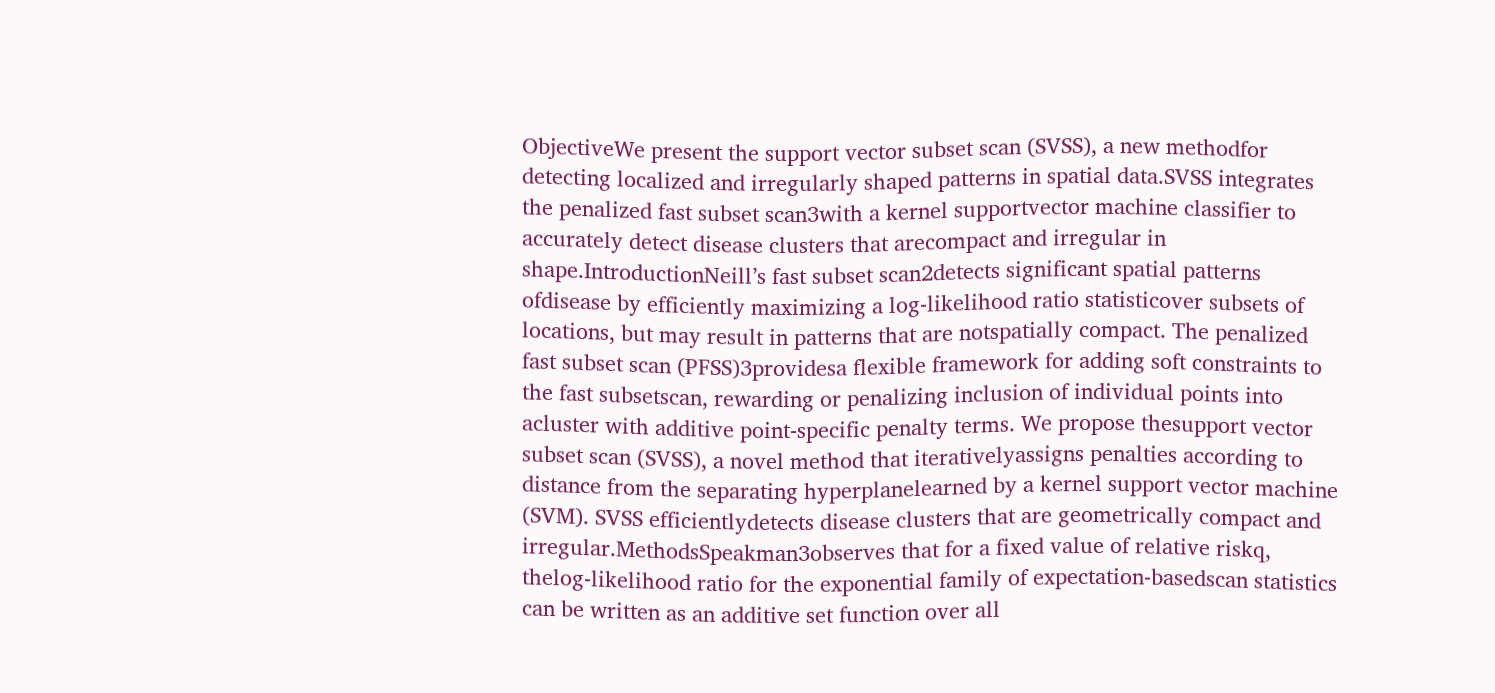ObjectiveWe present the support vector subset scan (SVSS), a new methodfor detecting localized and irregularly shaped patterns in spatial data.SVSS integrates the penalized fast subset scan3with a kernel supportvector machine classifier to accurately detect disease clusters that arecompact and irregular in shape.IntroductionNeill’s fast subset scan2detects significant spatial patterns ofdisease by efficiently maximizing a log-likelihood ratio statisticover subsets of locations, but may result in patterns that are notspatially compact. The penalized fast subset scan (PFSS)3providesa flexible framework for adding soft constraints to the fast subsetscan, rewarding or penalizing inclusion of individual points into acluster with additive point-specific penalty terms. We propose thesupport vector subset scan (SVSS), a novel method that iterativelyassigns penalties according to distance from the separating hyperplanelearned by a kernel support vector machine (SVM). SVSS efficientlydetects disease clusters that are geometrically compact and irregular.MethodsSpeakman3observes that for a fixed value of relative riskq, thelog-likelihood ratio for the exponential family of expectation-basedscan statistics can be written as an additive set function over all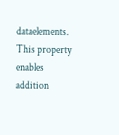dataelements. This property enables addition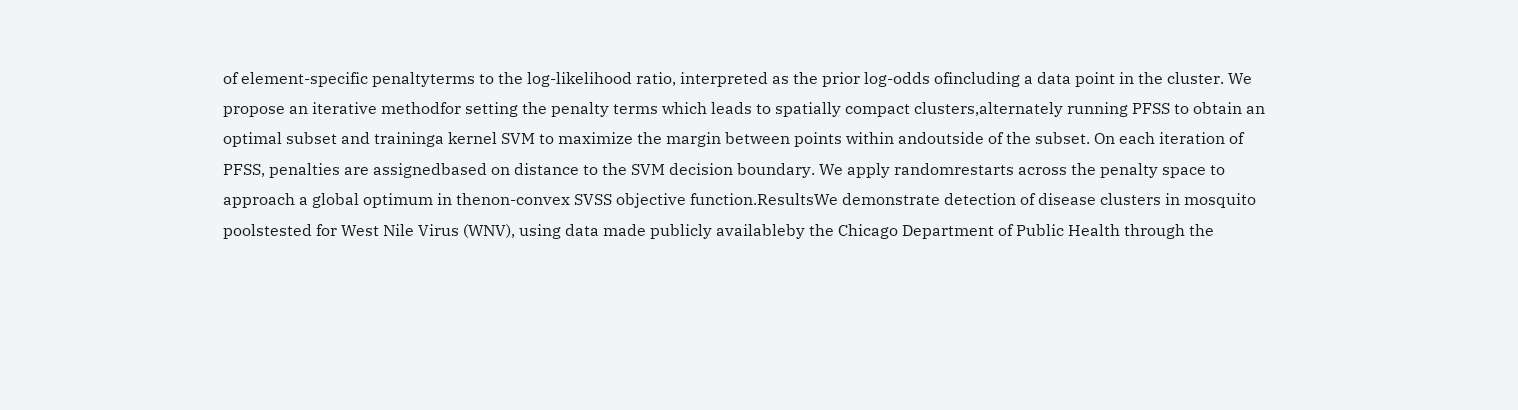of element-specific penaltyterms to the log-likelihood ratio, interpreted as the prior log-odds ofincluding a data point in the cluster. We propose an iterative methodfor setting the penalty terms which leads to spatially compact clusters,alternately running PFSS to obtain an optimal subset and traininga kernel SVM to maximize the margin between points within andoutside of the subset. On each iteration of PFSS, penalties are assignedbased on distance to the SVM decision boundary. We apply randomrestarts across the penalty space to approach a global optimum in thenon-convex SVSS objective function.ResultsWe demonstrate detection of disease clusters in mosquito poolstested for West Nile Virus (WNV), using data made publicly availableby the Chicago Department of Public Health through the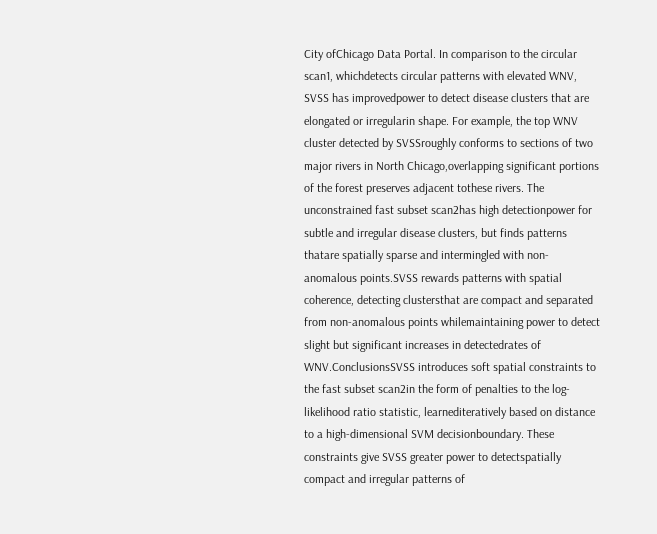City ofChicago Data Portal. In comparison to the circular scan1, whichdetects circular patterns with elevated WNV, SVSS has improvedpower to detect disease clusters that are elongated or irregularin shape. For example, the top WNV cluster detected by SVSSroughly conforms to sections of two major rivers in North Chicago,overlapping significant portions of the forest preserves adjacent tothese rivers. The unconstrained fast subset scan2has high detectionpower for subtle and irregular disease clusters, but finds patterns thatare spatially sparse and intermingled with non-anomalous points.SVSS rewards patterns with spatial coherence, detecting clustersthat are compact and separated from non-anomalous points whilemaintaining power to detect slight but significant increases in detectedrates of WNV.ConclusionsSVSS introduces soft spatial constraints to the fast subset scan2in the form of penalties to the log-likelihood ratio statistic, learnediteratively based on distance to a high-dimensional SVM decisionboundary. These constraints give SVSS greater power to detectspatially compact and irregular patterns of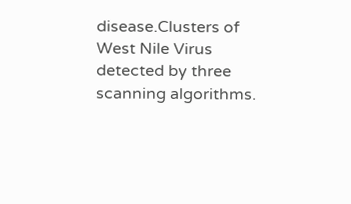disease.Clusters of West Nile Virus detected by three scanning algorithms.